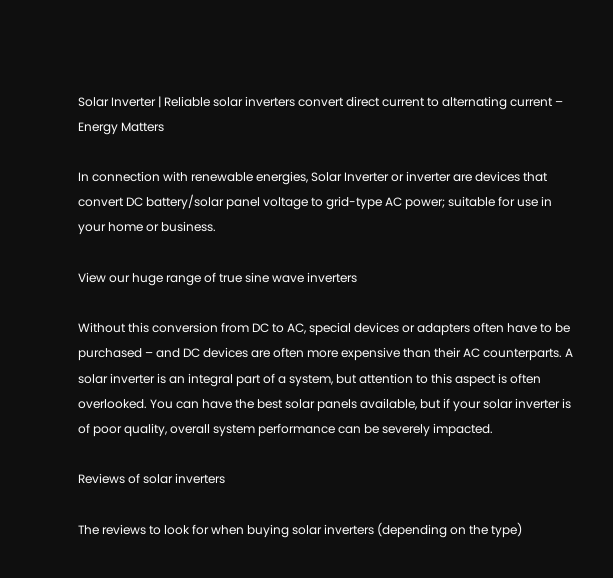Solar Inverter | Reliable solar inverters convert direct current to alternating current – Energy Matters

In connection with renewable energies, Solar Inverter or inverter are devices that convert DC battery/solar panel voltage to grid-type AC power; suitable for use in your home or business.

View our huge range of true sine wave inverters

Without this conversion from DC to AC, special devices or adapters often have to be purchased – and DC devices are often more expensive than their AC counterparts. A solar inverter is an integral part of a system, but attention to this aspect is often overlooked. You can have the best solar panels available, but if your solar inverter is of poor quality, overall system performance can be severely impacted.

Reviews of solar inverters

The reviews to look for when buying solar inverters (depending on the type)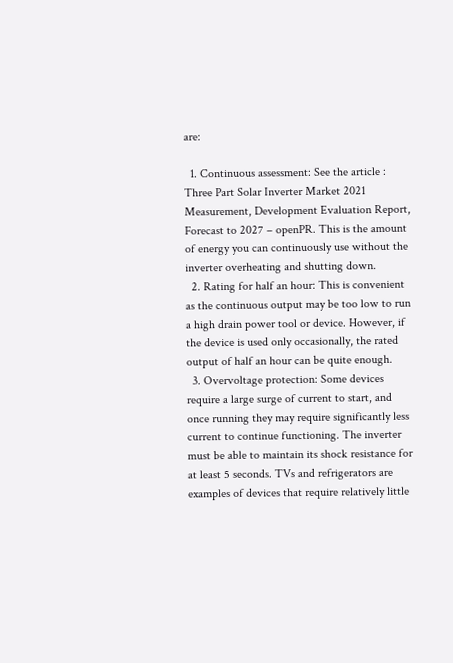are:

  1. Continuous assessment: See the article : Three Part Solar Inverter Market 2021 Measurement, Development Evaluation Report, Forecast to 2027 – openPR. This is the amount of energy you can continuously use without the inverter overheating and shutting down.
  2. Rating for half an hour: This is convenient as the continuous output may be too low to run a high drain power tool or device. However, if the device is used only occasionally, the rated output of half an hour can be quite enough.
  3. Overvoltage protection: Some devices require a large surge of current to start, and once running they may require significantly less current to continue functioning. The inverter must be able to maintain its shock resistance for at least 5 seconds. TVs and refrigerators are examples of devices that require relatively little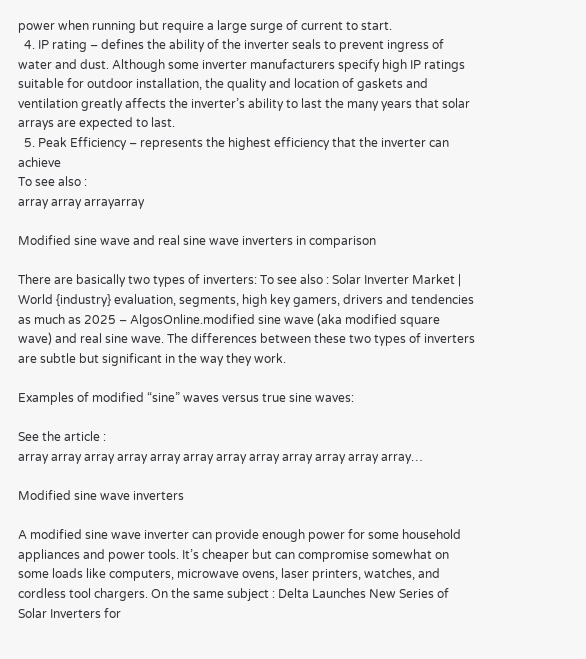power when running but require a large surge of current to start.
  4. IP rating – defines the ability of the inverter seals to prevent ingress of water and dust. Although some inverter manufacturers specify high IP ratings suitable for outdoor installation, the quality and location of gaskets and ventilation greatly affects the inverter’s ability to last the many years that solar arrays are expected to last.
  5. Peak Efficiency – represents the highest efficiency that the inverter can achieve
To see also :
array array arrayarray

Modified sine wave and real sine wave inverters in comparison

There are basically two types of inverters: To see also : Solar Inverter Market | World {industry} evaluation, segments, high key gamers, drivers and tendencies as much as 2025 – AlgosOnline.modified sine wave (aka modified square wave) and real sine wave. The differences between these two types of inverters are subtle but significant in the way they work.

Examples of modified “sine” waves versus true sine waves:

See the article :
array array array array array array array array array array array array…

Modified sine wave inverters

A modified sine wave inverter can provide enough power for some household appliances and power tools. It’s cheaper but can compromise somewhat on some loads like computers, microwave ovens, laser printers, watches, and cordless tool chargers. On the same subject : Delta Launches New Series of Solar Inverters for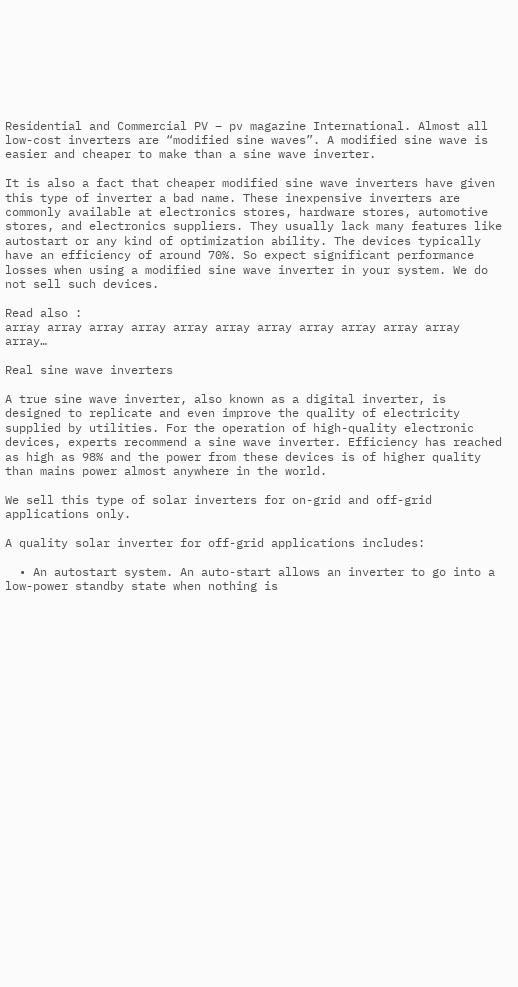Residential and Commercial PV – pv magazine International. Almost all low-cost inverters are “modified sine waves”. A modified sine wave is easier and cheaper to make than a sine wave inverter.

It is also a fact that cheaper modified sine wave inverters have given this type of inverter a bad name. These inexpensive inverters are commonly available at electronics stores, hardware stores, automotive stores, and electronics suppliers. They usually lack many features like autostart or any kind of optimization ability. The devices typically have an efficiency of around 70%. So expect significant performance losses when using a modified sine wave inverter in your system. We do not sell such devices.

Read also :
array array array array array array array array array array array array…

Real sine wave inverters

A true sine wave inverter, also known as a digital inverter, is designed to replicate and even improve the quality of electricity supplied by utilities. For the operation of high-quality electronic devices, experts recommend a sine wave inverter. Efficiency has reached as high as 98% and the power from these devices is of higher quality than mains power almost anywhere in the world.

We sell this type of solar inverters for on-grid and off-grid applications only.

A quality solar inverter for off-grid applications includes:

  • An autostart system. An auto-start allows an inverter to go into a low-power standby state when nothing is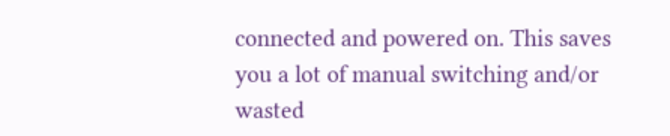connected and powered on. This saves you a lot of manual switching and/or wasted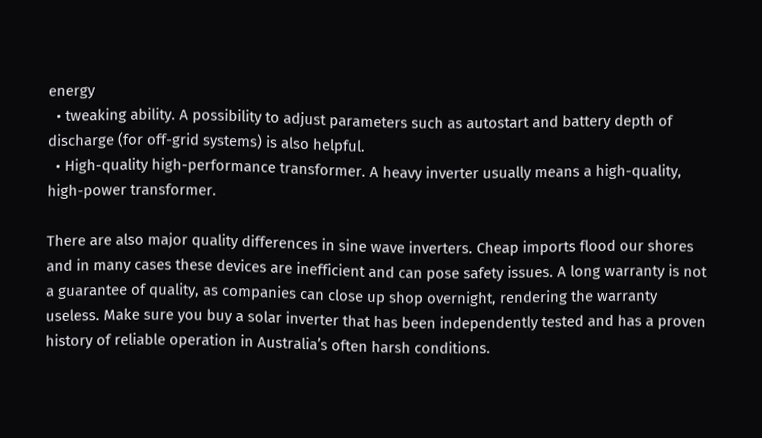energy
  • tweaking ability. A possibility to adjust parameters such as autostart and battery depth of discharge (for off-grid systems) is also helpful.
  • High-quality high-performance transformer. A heavy inverter usually means a high-quality, high-power transformer.

There are also major quality differences in sine wave inverters. Cheap imports flood our shores and in many cases these devices are inefficient and can pose safety issues. A long warranty is not a guarantee of quality, as companies can close up shop overnight, rendering the warranty useless. Make sure you buy a solar inverter that has been independently tested and has a proven history of reliable operation in Australia’s often harsh conditions.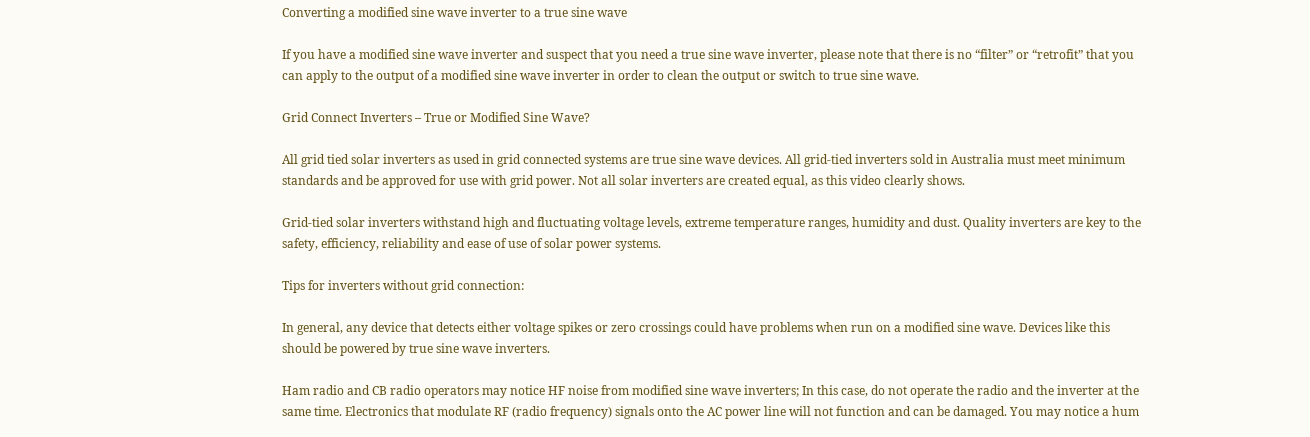Converting a modified sine wave inverter to a true sine wave

If you have a modified sine wave inverter and suspect that you need a true sine wave inverter, please note that there is no “filter” or “retrofit” that you can apply to the output of a modified sine wave inverter in order to clean the output or switch to true sine wave.

Grid Connect Inverters – True or Modified Sine Wave?

All grid tied solar inverters as used in grid connected systems are true sine wave devices. All grid-tied inverters sold in Australia must meet minimum standards and be approved for use with grid power. Not all solar inverters are created equal, as this video clearly shows.

Grid-tied solar inverters withstand high and fluctuating voltage levels, extreme temperature ranges, humidity and dust. Quality inverters are key to the safety, efficiency, reliability and ease of use of solar power systems.

Tips for inverters without grid connection:

In general, any device that detects either voltage spikes or zero crossings could have problems when run on a modified sine wave. Devices like this should be powered by true sine wave inverters.

Ham radio and CB radio operators may notice HF noise from modified sine wave inverters; In this case, do not operate the radio and the inverter at the same time. Electronics that modulate RF (radio frequency) signals onto the AC power line will not function and can be damaged. You may notice a hum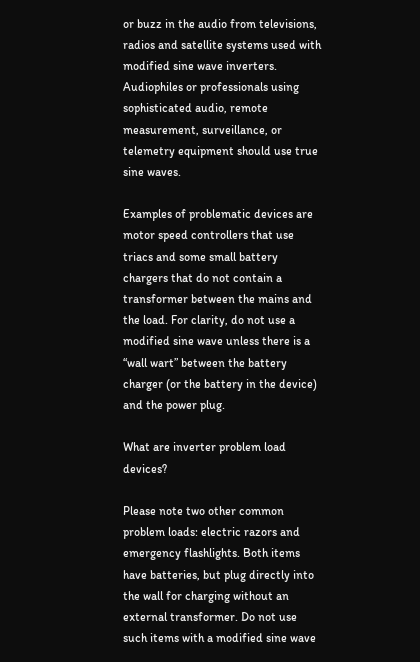or buzz in the audio from televisions, radios and satellite systems used with modified sine wave inverters. Audiophiles or professionals using sophisticated audio, remote measurement, surveillance, or telemetry equipment should use true sine waves.

Examples of problematic devices are motor speed controllers that use triacs and some small battery chargers that do not contain a transformer between the mains and the load. For clarity, do not use a modified sine wave unless there is a “wall wart” between the battery charger (or the battery in the device) and the power plug.

What are inverter problem load devices?

Please note two other common problem loads: electric razors and emergency flashlights. Both items have batteries, but plug directly into the wall for charging without an external transformer. Do not use such items with a modified sine wave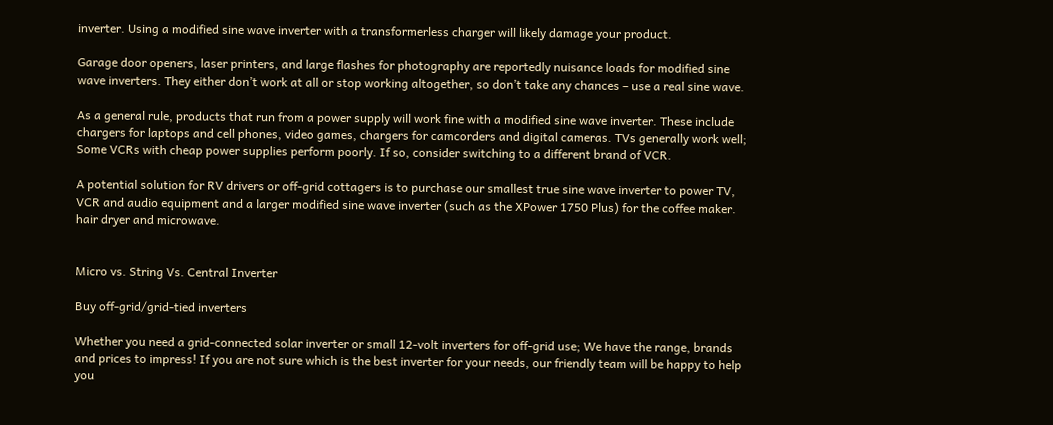inverter. Using a modified sine wave inverter with a transformerless charger will likely damage your product.

Garage door openers, laser printers, and large flashes for photography are reportedly nuisance loads for modified sine wave inverters. They either don’t work at all or stop working altogether, so don’t take any chances – use a real sine wave.

As a general rule, products that run from a power supply will work fine with a modified sine wave inverter. These include chargers for laptops and cell phones, video games, chargers for camcorders and digital cameras. TVs generally work well; Some VCRs with cheap power supplies perform poorly. If so, consider switching to a different brand of VCR.

A potential solution for RV drivers or off-grid cottagers is to purchase our smallest true sine wave inverter to power TV, VCR and audio equipment and a larger modified sine wave inverter (such as the XPower 1750 Plus) for the coffee maker. hair dryer and microwave.


Micro vs. String Vs. Central Inverter

Buy off-grid/grid-tied inverters

Whether you need a grid-connected solar inverter or small 12-volt inverters for off-grid use; We have the range, brands and prices to impress! If you are not sure which is the best inverter for your needs, our friendly team will be happy to help you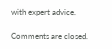with expert advice.

Comments are closed.